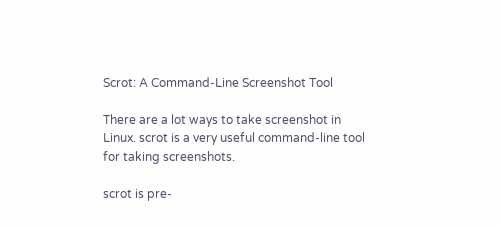Scrot: A Command-Line Screenshot Tool

There are a lot ways to take screenshot in Linux. scrot is a very useful command-line tool for taking screenshots.

scrot is pre-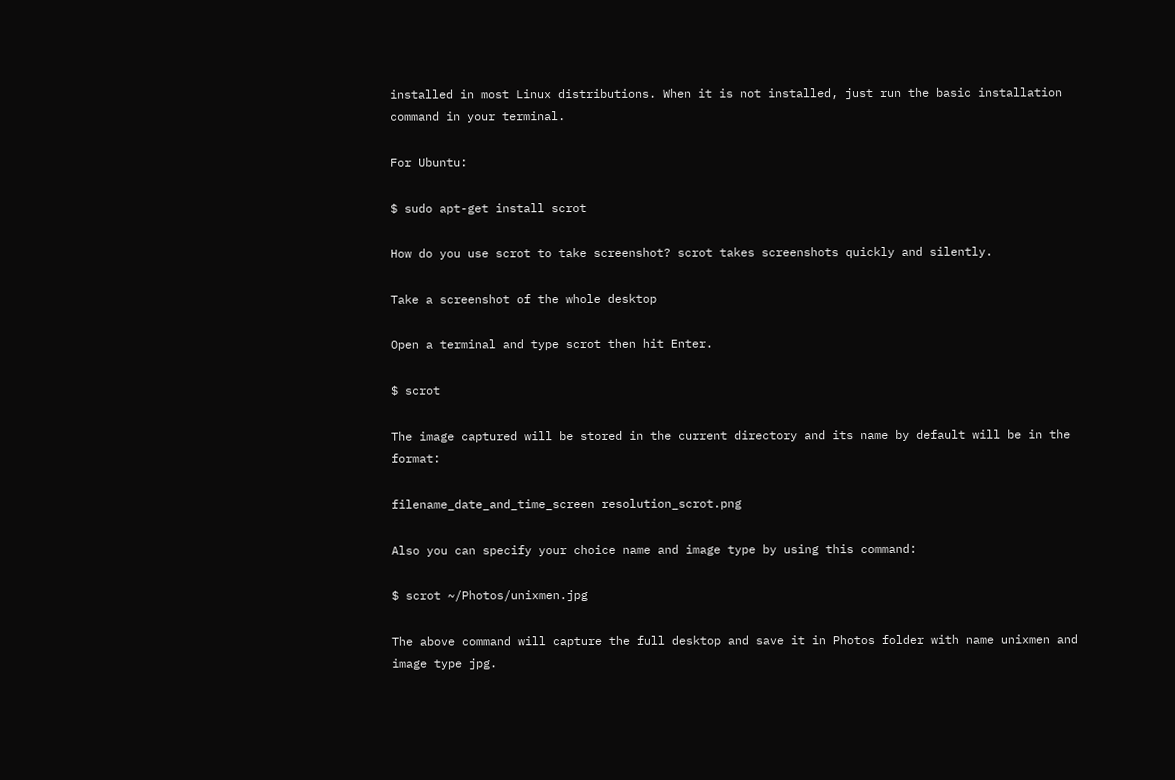installed in most Linux distributions. When it is not installed, just run the basic installation command in your terminal.

For Ubuntu:

$ sudo apt-get install scrot

How do you use scrot to take screenshot? scrot takes screenshots quickly and silently.

Take a screenshot of the whole desktop

Open a terminal and type scrot then hit Enter.

$ scrot

The image captured will be stored in the current directory and its name by default will be in the format:

filename_date_and_time_screen resolution_scrot.png

Also you can specify your choice name and image type by using this command:

$ scrot ~/Photos/unixmen.jpg

The above command will capture the full desktop and save it in Photos folder with name unixmen and image type jpg.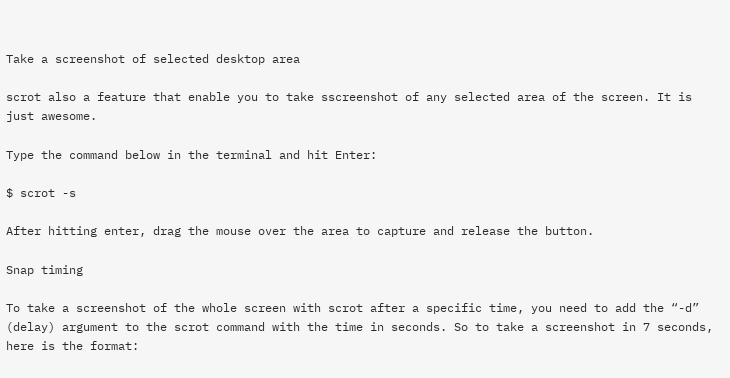Take a screenshot of selected desktop area

scrot also a feature that enable you to take sscreenshot of any selected area of the screen. It is just awesome.

Type the command below in the terminal and hit Enter:

$ scrot -s

After hitting enter, drag the mouse over the area to capture and release the button.

Snap timing

To take a screenshot of the whole screen with scrot after a specific time, you need to add the “-d” (delay) argument to the scrot command with the time in seconds. So to take a screenshot in 7 seconds, here is the format: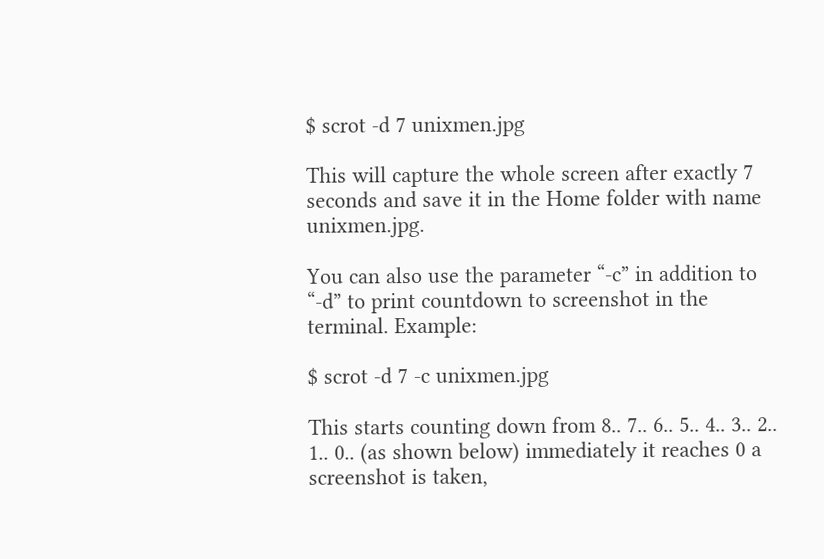$ scrot -d 7 unixmen.jpg

This will capture the whole screen after exactly 7 seconds and save it in the Home folder with name unixmen.jpg.

You can also use the parameter “-c” in addition to “-d” to print countdown to screenshot in the terminal. Example:

$ scrot -d 7 -c unixmen.jpg

This starts counting down from 8.. 7.. 6.. 5.. 4.. 3.. 2.. 1.. 0.. (as shown below) immediately it reaches 0 a screenshot is taken,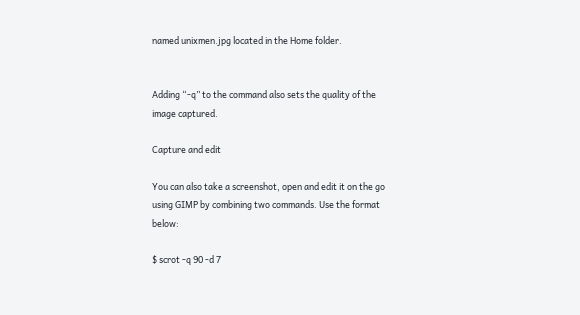named unixmen.jpg located in the Home folder.


Adding “-q” to the command also sets the quality of the image captured.

Capture and edit

You can also take a screenshot, open and edit it on the go using GIMP by combining two commands. Use the format below:

$ scrot -q 90 -d 7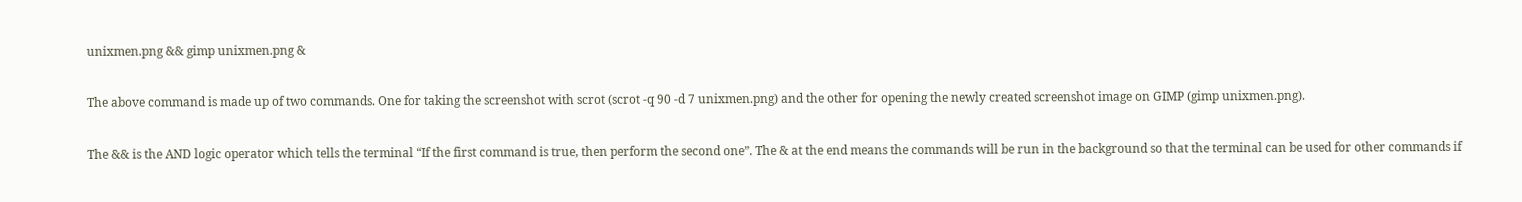unixmen.png && gimp unixmen.png &

The above command is made up of two commands. One for taking the screenshot with scrot (scrot -q 90 -d 7 unixmen.png) and the other for opening the newly created screenshot image on GIMP (gimp unixmen.png).

The && is the AND logic operator which tells the terminal “If the first command is true, then perform the second one”. The & at the end means the commands will be run in the background so that the terminal can be used for other commands if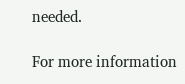needed.

For more information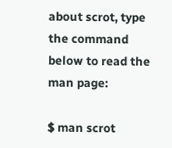about scrot, type the command below to read the man page:

$ man scrot